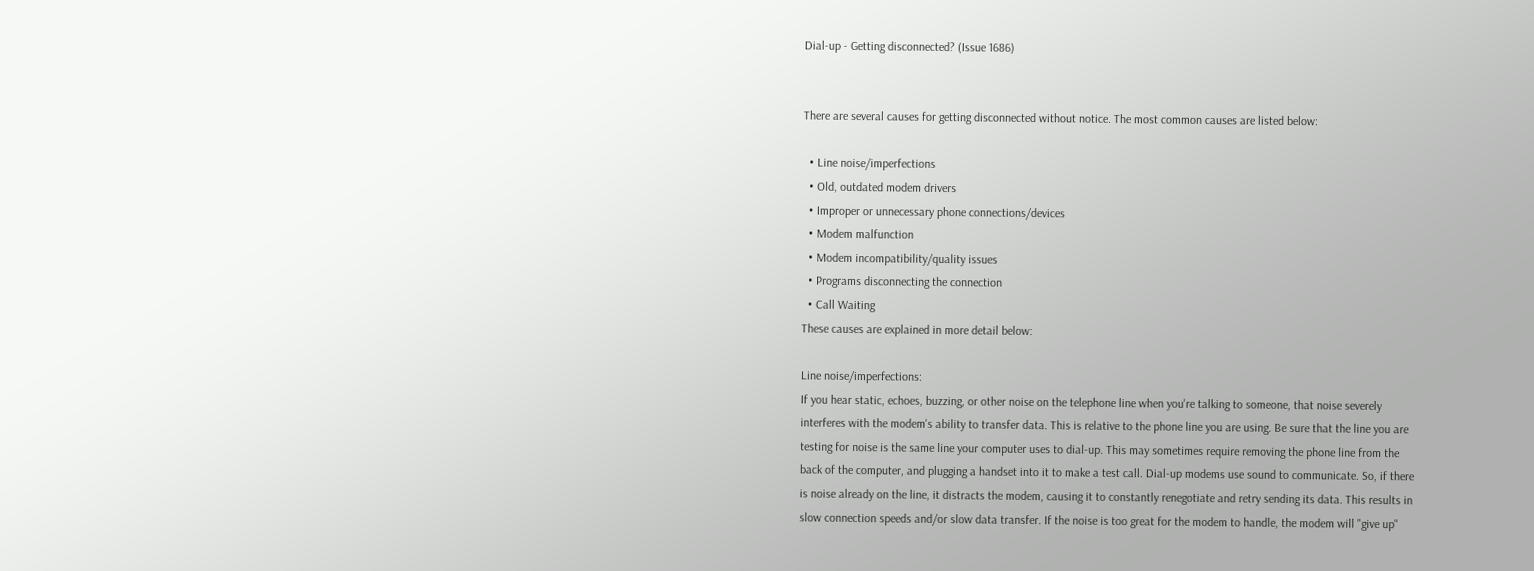Dial-up - Getting disconnected? (Issue 1686)


There are several causes for getting disconnected without notice. The most common causes are listed below:

  • Line noise/imperfections
  • Old, outdated modem drivers
  • Improper or unnecessary phone connections/devices
  • Modem malfunction
  • Modem incompatibility/quality issues
  • Programs disconnecting the connection
  • Call Waiting
These causes are explained in more detail below:

Line noise/imperfections:
If you hear static, echoes, buzzing, or other noise on the telephone line when you're talking to someone, that noise severely interferes with the modem's ability to transfer data. This is relative to the phone line you are using. Be sure that the line you are testing for noise is the same line your computer uses to dial-up. This may sometimes require removing the phone line from the back of the computer, and plugging a handset into it to make a test call. Dial-up modems use sound to communicate. So, if there is noise already on the line, it distracts the modem, causing it to constantly renegotiate and retry sending its data. This results in slow connection speeds and/or slow data transfer. If the noise is too great for the modem to handle, the modem will "give up"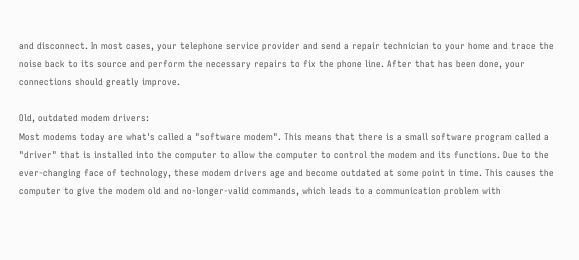and disconnect. In most cases, your telephone service provider and send a repair technician to your home and trace the noise back to its source and perform the necessary repairs to fix the phone line. After that has been done, your connections should greatly improve.

Old, outdated modem drivers:
Most modems today are what's called a "software modem". This means that there is a small software program called a "driver" that is installed into the computer to allow the computer to control the modem and its functions. Due to the ever-changing face of technology, these modem drivers age and become outdated at some point in time. This causes the computer to give the modem old and no-longer-valid commands, which leads to a communication problem with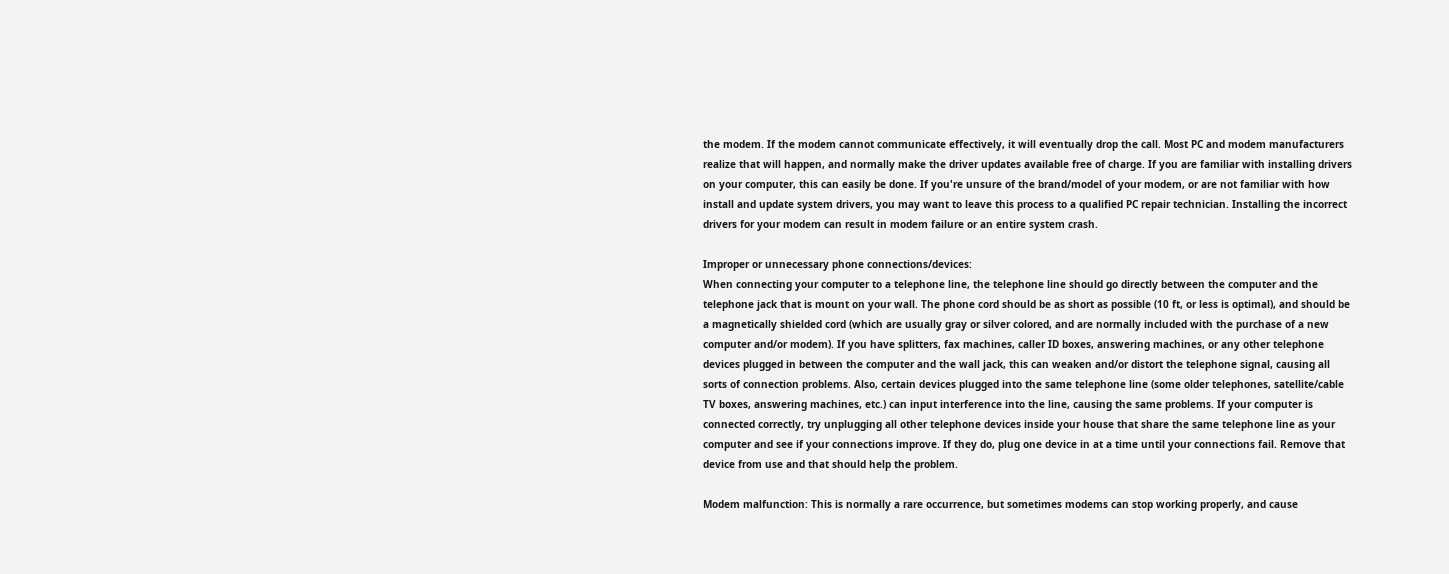the modem. If the modem cannot communicate effectively, it will eventually drop the call. Most PC and modem manufacturers realize that will happen, and normally make the driver updates available free of charge. If you are familiar with installing drivers on your computer, this can easily be done. If you're unsure of the brand/model of your modem, or are not familiar with how install and update system drivers, you may want to leave this process to a qualified PC repair technician. Installing the incorrect drivers for your modem can result in modem failure or an entire system crash.

Improper or unnecessary phone connections/devices:
When connecting your computer to a telephone line, the telephone line should go directly between the computer and the telephone jack that is mount on your wall. The phone cord should be as short as possible (10 ft, or less is optimal), and should be a magnetically shielded cord (which are usually gray or silver colored, and are normally included with the purchase of a new computer and/or modem). If you have splitters, fax machines, caller ID boxes, answering machines, or any other telephone devices plugged in between the computer and the wall jack, this can weaken and/or distort the telephone signal, causing all sorts of connection problems. Also, certain devices plugged into the same telephone line (some older telephones, satellite/cable TV boxes, answering machines, etc.) can input interference into the line, causing the same problems. If your computer is connected correctly, try unplugging all other telephone devices inside your house that share the same telephone line as your computer and see if your connections improve. If they do, plug one device in at a time until your connections fail. Remove that device from use and that should help the problem.

Modem malfunction: This is normally a rare occurrence, but sometimes modems can stop working properly, and cause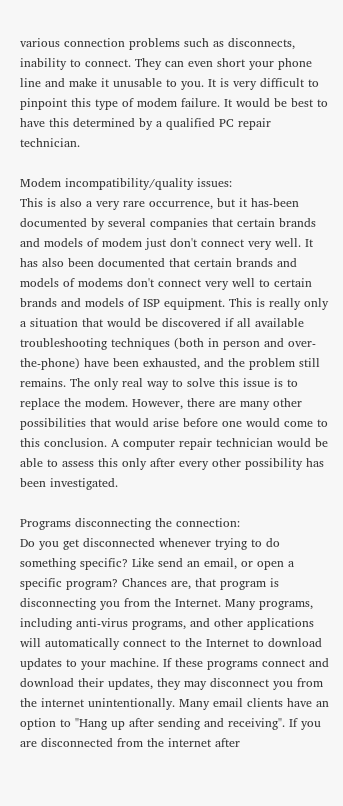various connection problems such as disconnects, inability to connect. They can even short your phone line and make it unusable to you. It is very difficult to pinpoint this type of modem failure. It would be best to have this determined by a qualified PC repair technician.

Modem incompatibility/quality issues:
This is also a very rare occurrence, but it has-been documented by several companies that certain brands and models of modem just don't connect very well. It has also been documented that certain brands and models of modems don't connect very well to certain brands and models of ISP equipment. This is really only a situation that would be discovered if all available troubleshooting techniques (both in person and over-the-phone) have been exhausted, and the problem still remains. The only real way to solve this issue is to replace the modem. However, there are many other possibilities that would arise before one would come to this conclusion. A computer repair technician would be able to assess this only after every other possibility has been investigated.

Programs disconnecting the connection:
Do you get disconnected whenever trying to do something specific? Like send an email, or open a specific program? Chances are, that program is disconnecting you from the Internet. Many programs, including anti-virus programs, and other applications will automatically connect to the Internet to download updates to your machine. If these programs connect and download their updates, they may disconnect you from the internet unintentionally. Many email clients have an option to "Hang up after sending and receiving". If you are disconnected from the internet after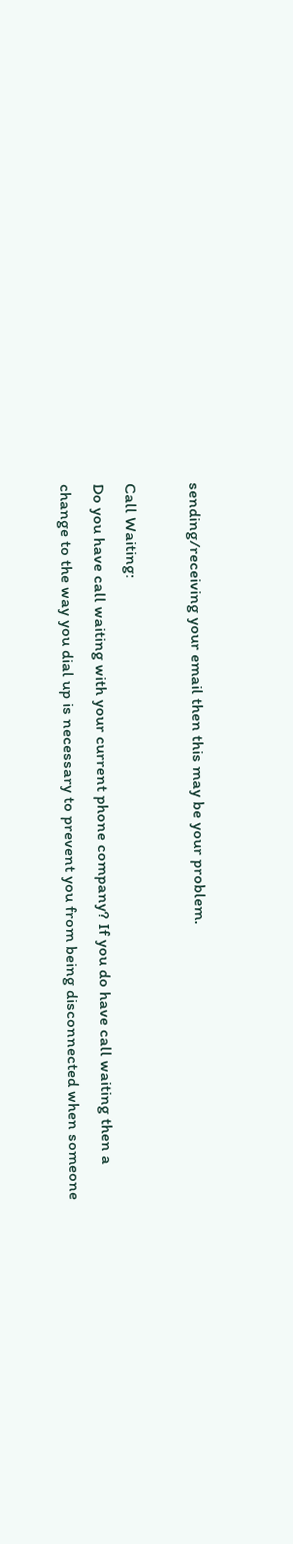sending/receiving your email then this may be your problem.

Call Waiting:
Do you have call waiting with your current phone company? If you do have call waiting then a change to the way you dial up is necessary to prevent you from being disconnected when someone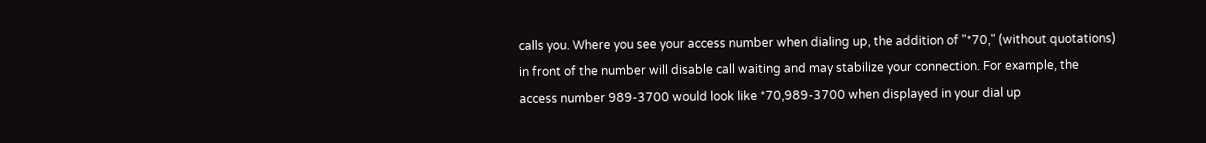calls you. Where you see your access number when dialing up, the addition of "*70," (without quotations) in front of the number will disable call waiting and may stabilize your connection. For example, the access number 989-3700 would look like *70,989-3700 when displayed in your dial up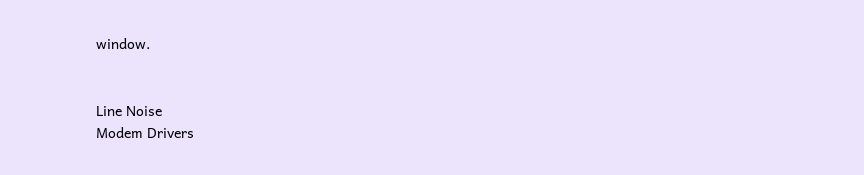window.


Line Noise
Modem Drivers